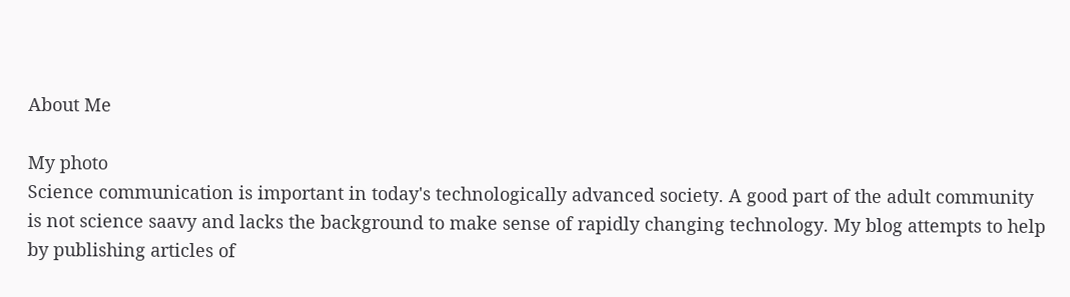About Me

My photo
Science communication is important in today's technologically advanced society. A good part of the adult community is not science saavy and lacks the background to make sense of rapidly changing technology. My blog attempts to help by publishing articles of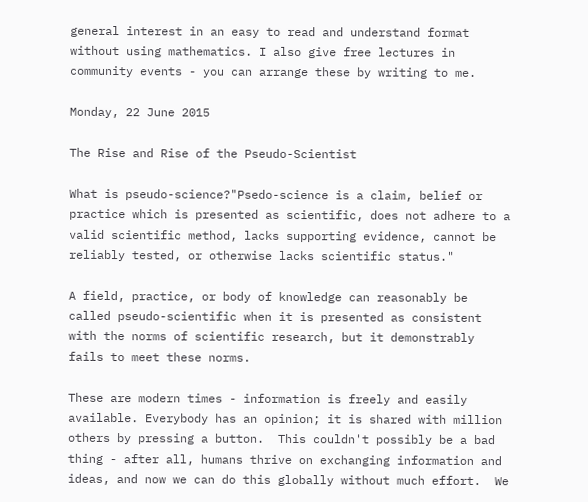general interest in an easy to read and understand format without using mathematics. I also give free lectures in community events - you can arrange these by writing to me.

Monday, 22 June 2015

The Rise and Rise of the Pseudo-Scientist

What is pseudo-science?"Psedo-science is a claim, belief or practice which is presented as scientific, does not adhere to a valid scientific method, lacks supporting evidence, cannot be reliably tested, or otherwise lacks scientific status."

A field, practice, or body of knowledge can reasonably be called pseudo-scientific when it is presented as consistent with the norms of scientific research, but it demonstrably fails to meet these norms.

These are modern times - information is freely and easily available. Everybody has an opinion; it is shared with million others by pressing a button.  This couldn't possibly be a bad thing - after all, humans thrive on exchanging information and ideas, and now we can do this globally without much effort.  We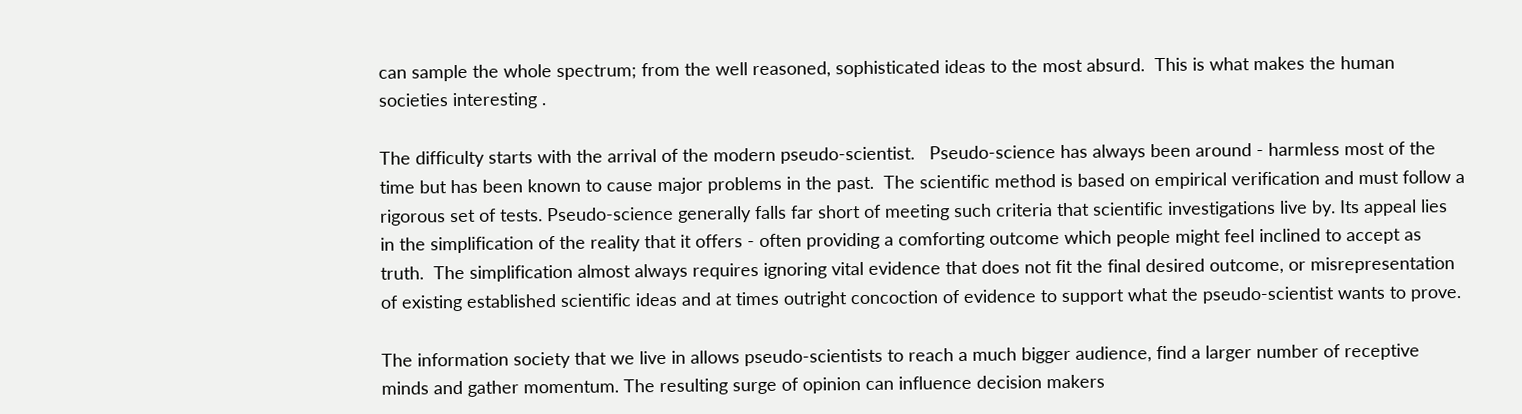can sample the whole spectrum; from the well reasoned, sophisticated ideas to the most absurd.  This is what makes the human societies interesting .

The difficulty starts with the arrival of the modern pseudo-scientist.   Pseudo-science has always been around - harmless most of the time but has been known to cause major problems in the past.  The scientific method is based on empirical verification and must follow a rigorous set of tests. Pseudo-science generally falls far short of meeting such criteria that scientific investigations live by. Its appeal lies in the simplification of the reality that it offers - often providing a comforting outcome which people might feel inclined to accept as truth.  The simplification almost always requires ignoring vital evidence that does not fit the final desired outcome, or misrepresentation of existing established scientific ideas and at times outright concoction of evidence to support what the pseudo-scientist wants to prove.

The information society that we live in allows pseudo-scientists to reach a much bigger audience, find a larger number of receptive minds and gather momentum. The resulting surge of opinion can influence decision makers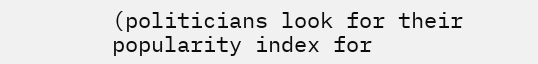(politicians look for their popularity index for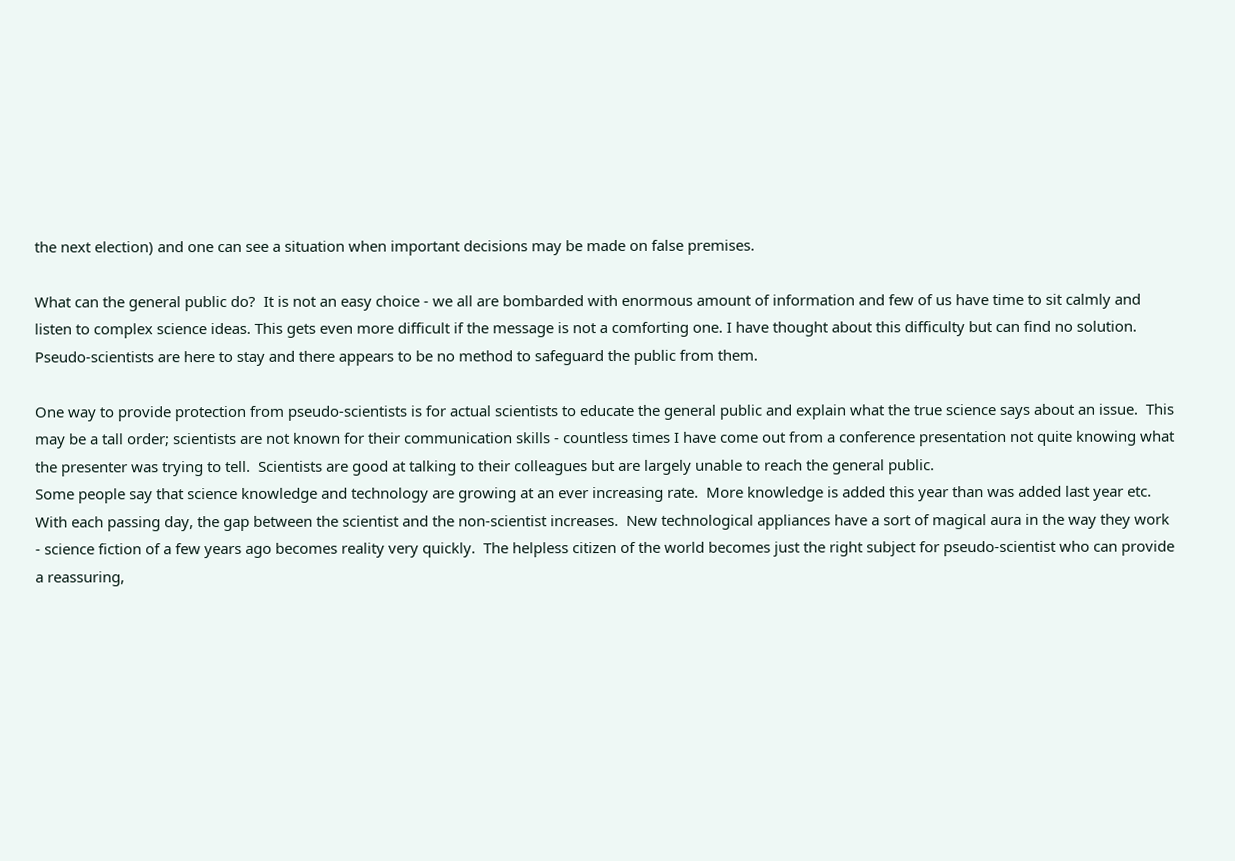the next election) and one can see a situation when important decisions may be made on false premises.

What can the general public do?  It is not an easy choice - we all are bombarded with enormous amount of information and few of us have time to sit calmly and listen to complex science ideas. This gets even more difficult if the message is not a comforting one. I have thought about this difficulty but can find no solution. Pseudo-scientists are here to stay and there appears to be no method to safeguard the public from them.

One way to provide protection from pseudo-scientists is for actual scientists to educate the general public and explain what the true science says about an issue.  This may be a tall order; scientists are not known for their communication skills - countless times I have come out from a conference presentation not quite knowing what the presenter was trying to tell.  Scientists are good at talking to their colleagues but are largely unable to reach the general public.
Some people say that science knowledge and technology are growing at an ever increasing rate.  More knowledge is added this year than was added last year etc.  With each passing day, the gap between the scientist and the non-scientist increases.  New technological appliances have a sort of magical aura in the way they work - science fiction of a few years ago becomes reality very quickly.  The helpless citizen of the world becomes just the right subject for pseudo-scientist who can provide a reassuring,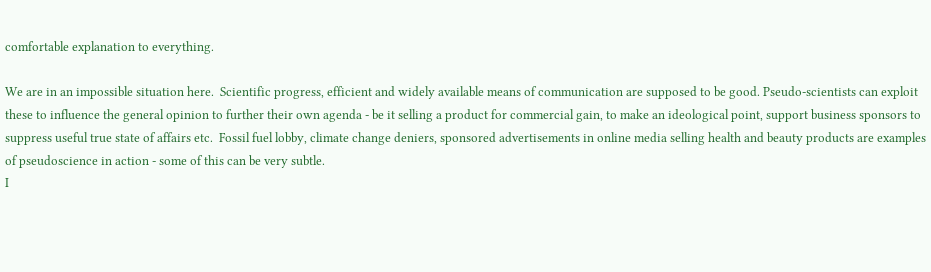comfortable explanation to everything.

We are in an impossible situation here.  Scientific progress, efficient and widely available means of communication are supposed to be good. Pseudo-scientists can exploit these to influence the general opinion to further their own agenda - be it selling a product for commercial gain, to make an ideological point, support business sponsors to suppress useful true state of affairs etc.  Fossil fuel lobby, climate change deniers, sponsored advertisements in online media selling health and beauty products are examples of pseudoscience in action - some of this can be very subtle.
I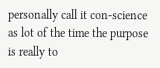personally call it con-science as lot of the time the purpose is really to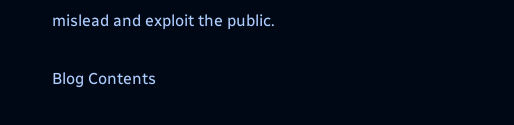mislead and exploit the public.

Blog Contents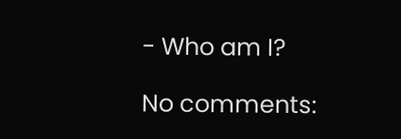- Who am I?

No comments: